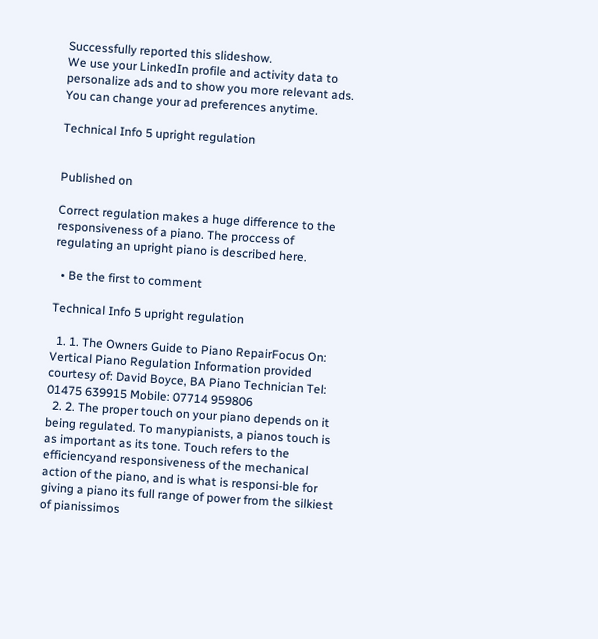Successfully reported this slideshow.
We use your LinkedIn profile and activity data to personalize ads and to show you more relevant ads. You can change your ad preferences anytime.

Technical Info 5 upright regulation


Published on

Correct regulation makes a huge difference to the responsiveness of a piano. The proccess of regulating an upright piano is described here.

  • Be the first to comment

Technical Info 5 upright regulation

  1. 1. The Owners Guide to Piano RepairFocus On: Vertical Piano Regulation Information provided courtesy of: David Boyce, BA Piano Technician Tel: 01475 639915 Mobile: 07714 959806
  2. 2. The proper touch on your piano depends on it being regulated. To manypianists, a pianos touch is as important as its tone. Touch refers to the efficiencyand responsiveness of the mechanical action of the piano, and is what is responsi-ble for giving a piano its full range of power from the silkiest of pianissimos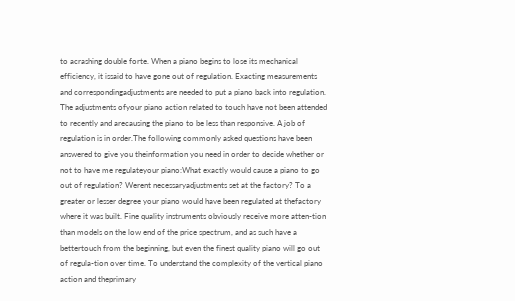to acrashing double forte. When a piano begins to lose its mechanical efficiency, it issaid to have gone out of regulation. Exacting measurements and correspondingadjustments are needed to put a piano back into regulation. The adjustments ofyour piano action related to touch have not been attended to recently and arecausing the piano to be less than responsive. A job of regulation is in order.The following commonly asked questions have been answered to give you theinformation you need in order to decide whether or not to have me regulateyour piano:What exactly would cause a piano to go out of regulation? Werent necessaryadjustments set at the factory? To a greater or lesser degree your piano would have been regulated at thefactory where it was built. Fine quality instruments obviously receive more atten-tion than models on the low end of the price spectrum, and as such have a bettertouch from the beginning, but even the finest quality piano will go out of regula-tion over time. To understand the complexity of the vertical piano action and theprimary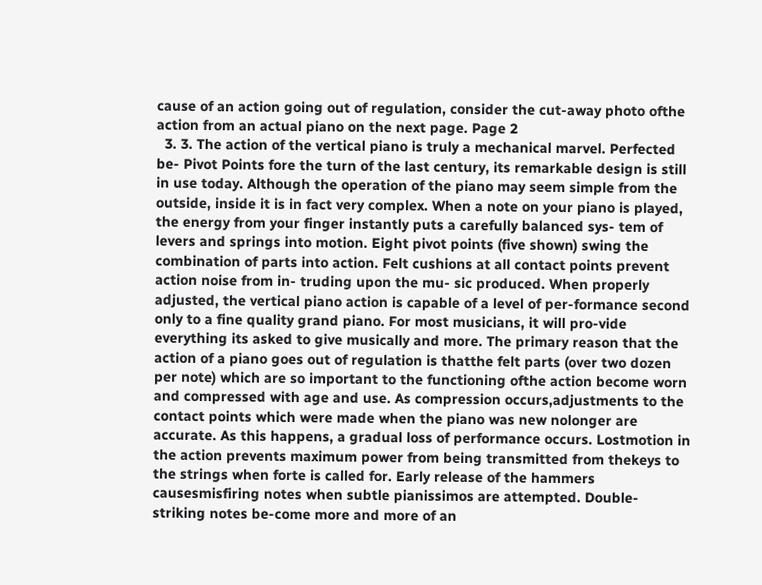cause of an action going out of regulation, consider the cut-away photo ofthe action from an actual piano on the next page. Page 2
  3. 3. The action of the vertical piano is truly a mechanical marvel. Perfected be- Pivot Points fore the turn of the last century, its remarkable design is still in use today. Although the operation of the piano may seem simple from the outside, inside it is in fact very complex. When a note on your piano is played, the energy from your finger instantly puts a carefully balanced sys- tem of levers and springs into motion. Eight pivot points (five shown) swing the combination of parts into action. Felt cushions at all contact points prevent action noise from in- truding upon the mu- sic produced. When properly adjusted, the vertical piano action is capable of a level of per-formance second only to a fine quality grand piano. For most musicians, it will pro-vide everything its asked to give musically and more. The primary reason that the action of a piano goes out of regulation is thatthe felt parts (over two dozen per note) which are so important to the functioning ofthe action become worn and compressed with age and use. As compression occurs,adjustments to the contact points which were made when the piano was new nolonger are accurate. As this happens, a gradual loss of performance occurs. Lostmotion in the action prevents maximum power from being transmitted from thekeys to the strings when forte is called for. Early release of the hammers causesmisfiring notes when subtle pianissimos are attempted. Double-striking notes be-come more and more of an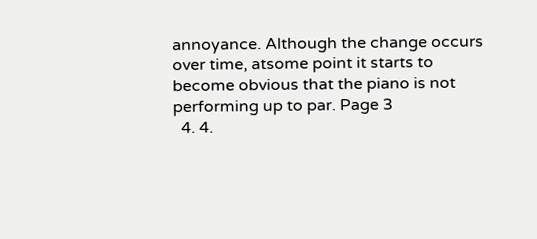annoyance. Although the change occurs over time, atsome point it starts to become obvious that the piano is not performing up to par. Page 3
  4. 4.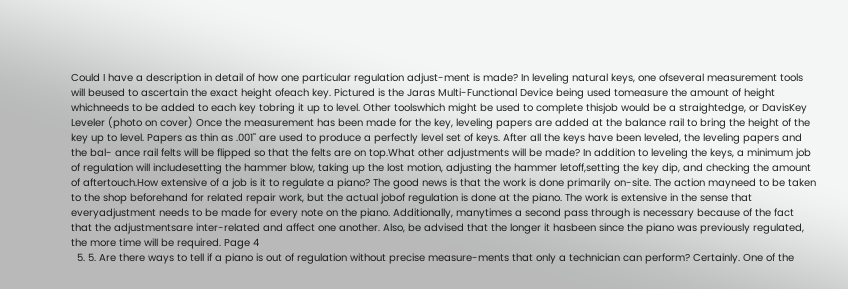Could I have a description in detail of how one particular regulation adjust-ment is made? In leveling natural keys, one ofseveral measurement tools will beused to ascertain the exact height ofeach key. Pictured is the Jaras Multi-Functional Device being used tomeasure the amount of height whichneeds to be added to each key tobring it up to level. Other toolswhich might be used to complete thisjob would be a straightedge, or DavisKey Leveler (photo on cover) Once the measurement has been made for the key, leveling papers are added at the balance rail to bring the height of the key up to level. Papers as thin as .001" are used to produce a perfectly level set of keys. After all the keys have been leveled, the leveling papers and the bal- ance rail felts will be flipped so that the felts are on top.What other adjustments will be made? In addition to leveling the keys, a minimum job of regulation will includesetting the hammer blow, taking up the lost motion, adjusting the hammer letoff,setting the key dip, and checking the amount of aftertouch.How extensive of a job is it to regulate a piano? The good news is that the work is done primarily on-site. The action mayneed to be taken to the shop beforehand for related repair work, but the actual jobof regulation is done at the piano. The work is extensive in the sense that everyadjustment needs to be made for every note on the piano. Additionally, manytimes a second pass through is necessary because of the fact that the adjustmentsare inter-related and affect one another. Also, be advised that the longer it hasbeen since the piano was previously regulated, the more time will be required. Page 4
  5. 5. Are there ways to tell if a piano is out of regulation without precise measure-ments that only a technician can perform? Certainly. One of the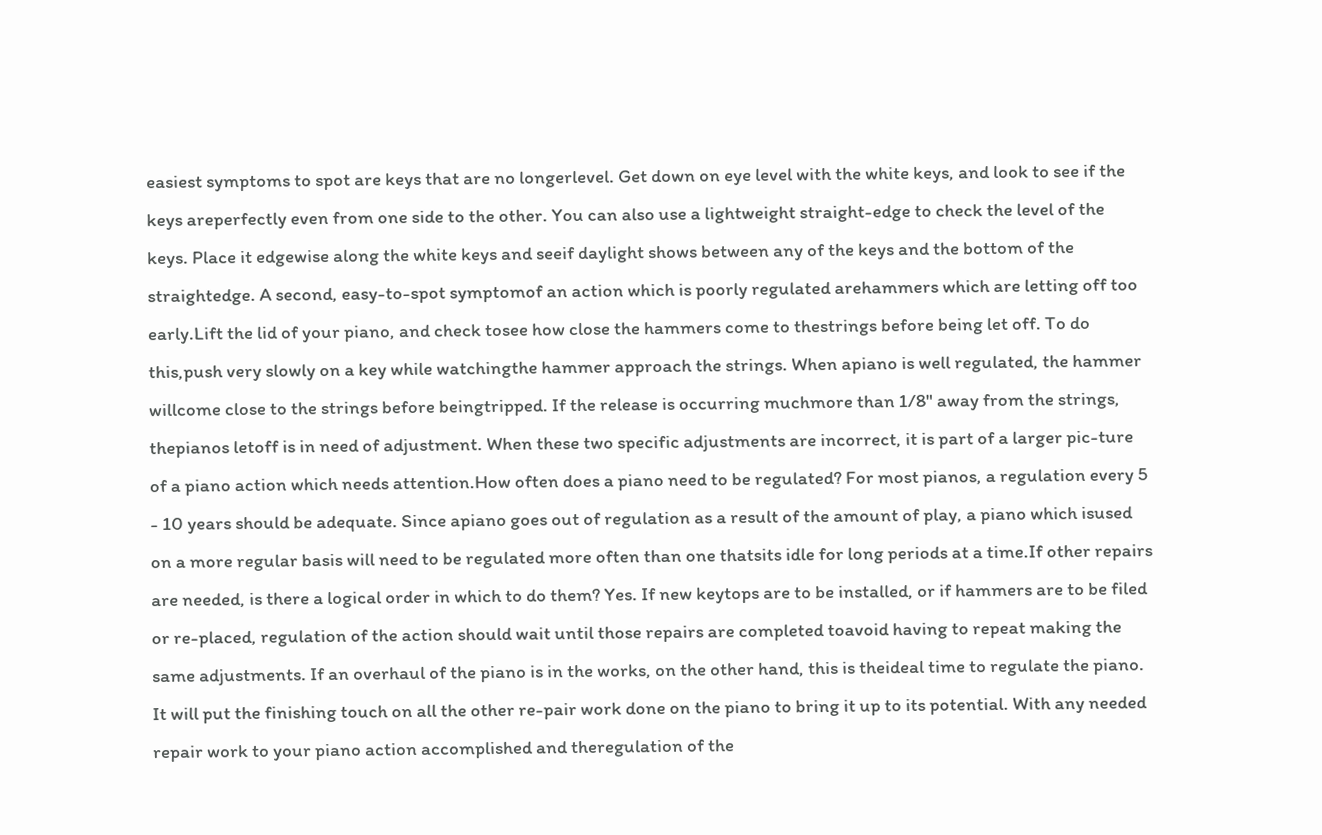easiest symptoms to spot are keys that are no longerlevel. Get down on eye level with the white keys, and look to see if the keys areperfectly even from one side to the other. You can also use a lightweight straight-edge to check the level of the keys. Place it edgewise along the white keys and seeif daylight shows between any of the keys and the bottom of the straightedge. A second, easy-to-spot symptomof an action which is poorly regulated arehammers which are letting off too early.Lift the lid of your piano, and check tosee how close the hammers come to thestrings before being let off. To do this,push very slowly on a key while watchingthe hammer approach the strings. When apiano is well regulated, the hammer willcome close to the strings before beingtripped. If the release is occurring muchmore than 1/8" away from the strings, thepianos letoff is in need of adjustment. When these two specific adjustments are incorrect, it is part of a larger pic-ture of a piano action which needs attention.How often does a piano need to be regulated? For most pianos, a regulation every 5 - 10 years should be adequate. Since apiano goes out of regulation as a result of the amount of play, a piano which isused on a more regular basis will need to be regulated more often than one thatsits idle for long periods at a time.If other repairs are needed, is there a logical order in which to do them? Yes. If new keytops are to be installed, or if hammers are to be filed or re-placed, regulation of the action should wait until those repairs are completed toavoid having to repeat making the same adjustments. If an overhaul of the piano is in the works, on the other hand, this is theideal time to regulate the piano. It will put the finishing touch on all the other re-pair work done on the piano to bring it up to its potential. With any needed repair work to your piano action accomplished and theregulation of the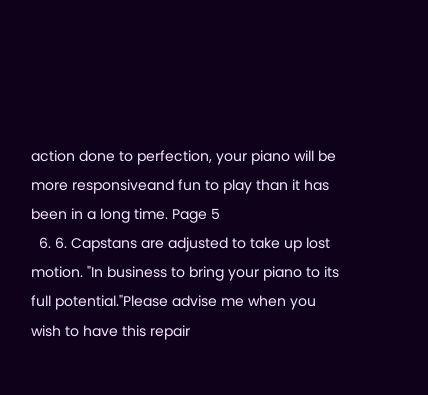action done to perfection, your piano will be more responsiveand fun to play than it has been in a long time. Page 5
  6. 6. Capstans are adjusted to take up lost motion. "In business to bring your piano to its full potential."Please advise me when you wish to have this repair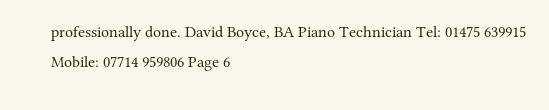professionally done. David Boyce, BA Piano Technician Tel: 01475 639915 Mobile: 07714 959806 Page 6